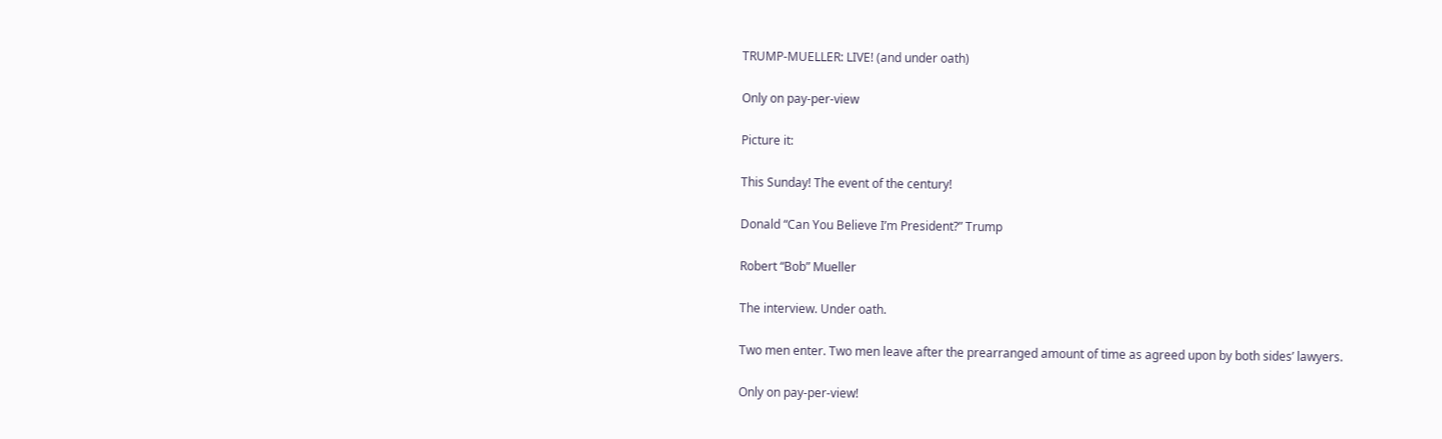TRUMP-MUELLER: LIVE! (and under oath)

Only on pay-per-view

Picture it:

This Sunday! The event of the century!

Donald “Can You Believe I’m President?” Trump

Robert “Bob” Mueller

The interview. Under oath.

Two men enter. Two men leave after the prearranged amount of time as agreed upon by both sides’ lawyers.

Only on pay-per-view!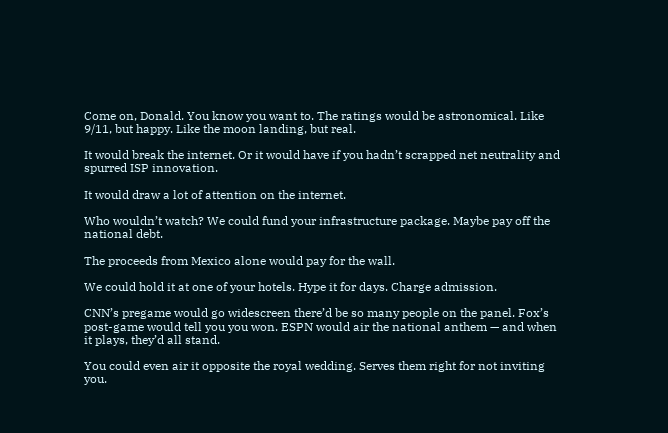Come on, Donald. You know you want to. The ratings would be astronomical. Like 9/11, but happy. Like the moon landing, but real.

It would break the internet. Or it would have if you hadn’t scrapped net neutrality and spurred ISP innovation.

It would draw a lot of attention on the internet.

Who wouldn’t watch? We could fund your infrastructure package. Maybe pay off the national debt.

The proceeds from Mexico alone would pay for the wall.

We could hold it at one of your hotels. Hype it for days. Charge admission.

CNN’s pregame would go widescreen there’d be so many people on the panel. Fox’s post-game would tell you you won. ESPN would air the national anthem — and when it plays, they’d all stand.

You could even air it opposite the royal wedding. Serves them right for not inviting you.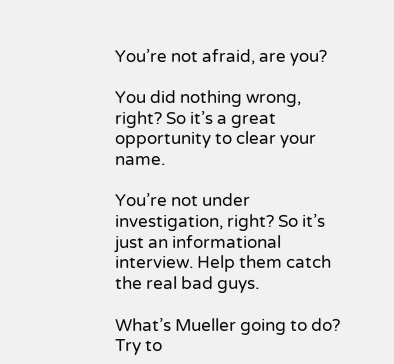You’re not afraid, are you?

You did nothing wrong, right? So it’s a great opportunity to clear your name.

You’re not under investigation, right? So it’s just an informational interview. Help them catch the real bad guys.

What’s Mueller going to do? Try to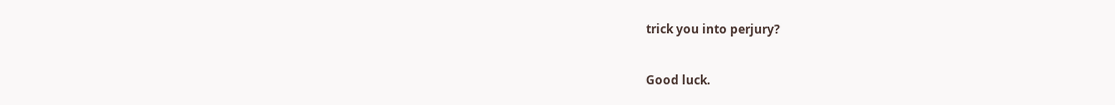trick you into perjury?

Good luck.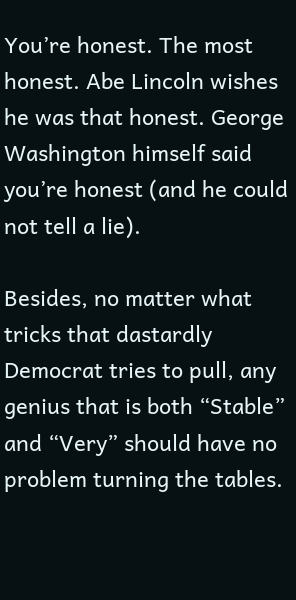You’re honest. The most honest. Abe Lincoln wishes he was that honest. George Washington himself said you’re honest (and he could not tell a lie).

Besides, no matter what tricks that dastardly Democrat tries to pull, any genius that is both “Stable” and “Very” should have no problem turning the tables.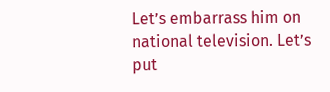Let’s embarrass him on national television. Let’s put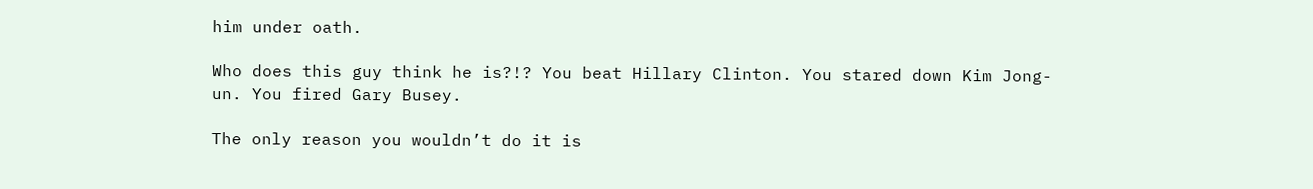him under oath.

Who does this guy think he is?!? You beat Hillary Clinton. You stared down Kim Jong-un. You fired Gary Busey.

The only reason you wouldn’t do it is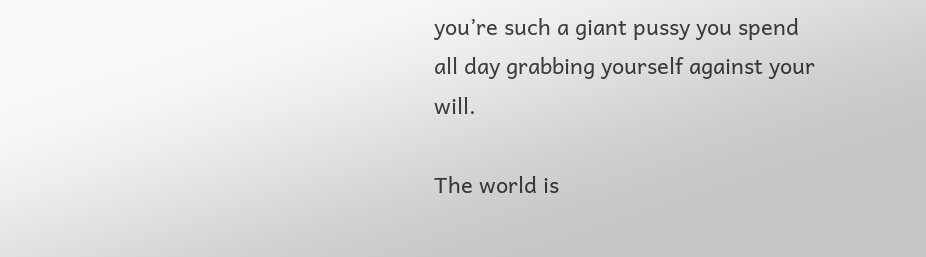you’re such a giant pussy you spend all day grabbing yourself against your will.

The world is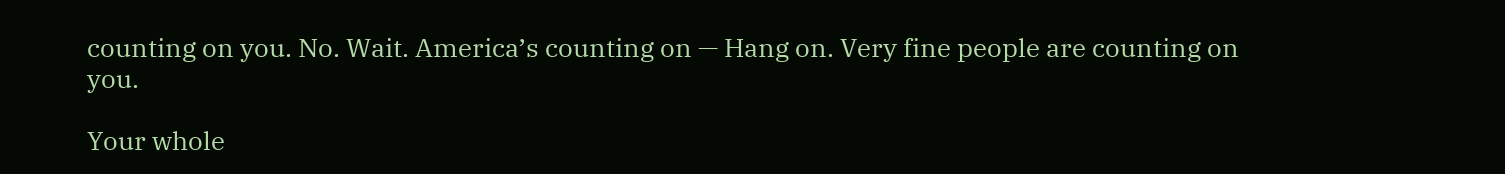counting on you. No. Wait. America’s counting on — Hang on. Very fine people are counting on you.

Your whole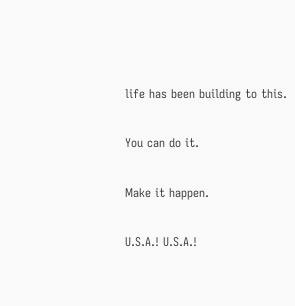life has been building to this.

You can do it.

Make it happen.

U.S.A.! U.S.A.!